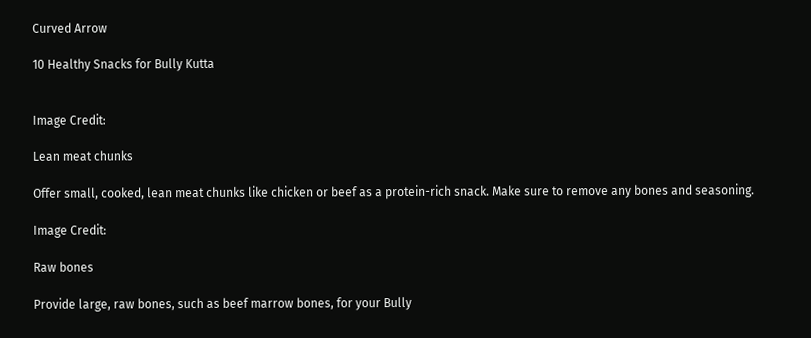Curved Arrow

10 Healthy Snacks for Bully Kutta


Image Credit:

Lean meat chunks

Offer small, cooked, lean meat chunks like chicken or beef as a protein-rich snack. Make sure to remove any bones and seasoning.

Image Credit:

Raw bones

Provide large, raw bones, such as beef marrow bones, for your Bully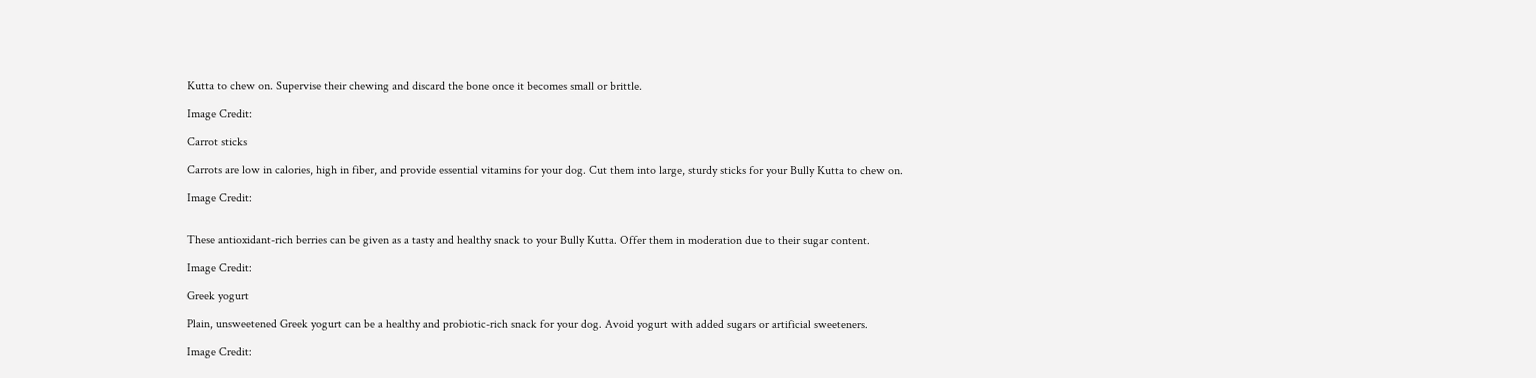Kutta to chew on. Supervise their chewing and discard the bone once it becomes small or brittle.

Image Credit:

Carrot sticks

Carrots are low in calories, high in fiber, and provide essential vitamins for your dog. Cut them into large, sturdy sticks for your Bully Kutta to chew on.

Image Credit:


These antioxidant-rich berries can be given as a tasty and healthy snack to your Bully Kutta. Offer them in moderation due to their sugar content.

Image Credit:

Greek yogurt

Plain, unsweetened Greek yogurt can be a healthy and probiotic-rich snack for your dog. Avoid yogurt with added sugars or artificial sweeteners.

Image Credit: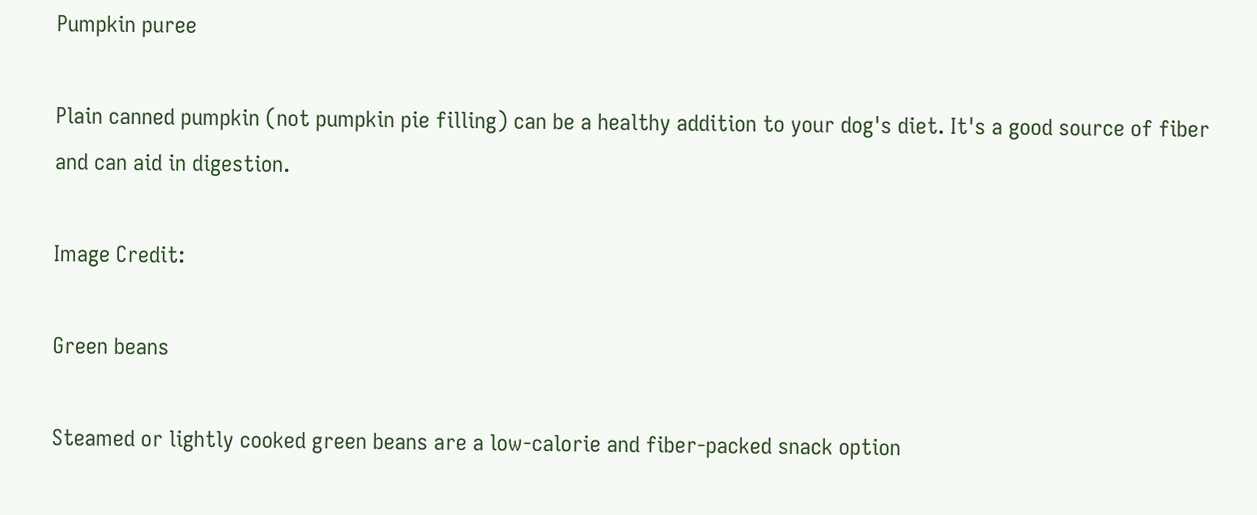Pumpkin puree

Plain canned pumpkin (not pumpkin pie filling) can be a healthy addition to your dog's diet. It's a good source of fiber and can aid in digestion.

Image Credit:

Green beans

Steamed or lightly cooked green beans are a low-calorie and fiber-packed snack option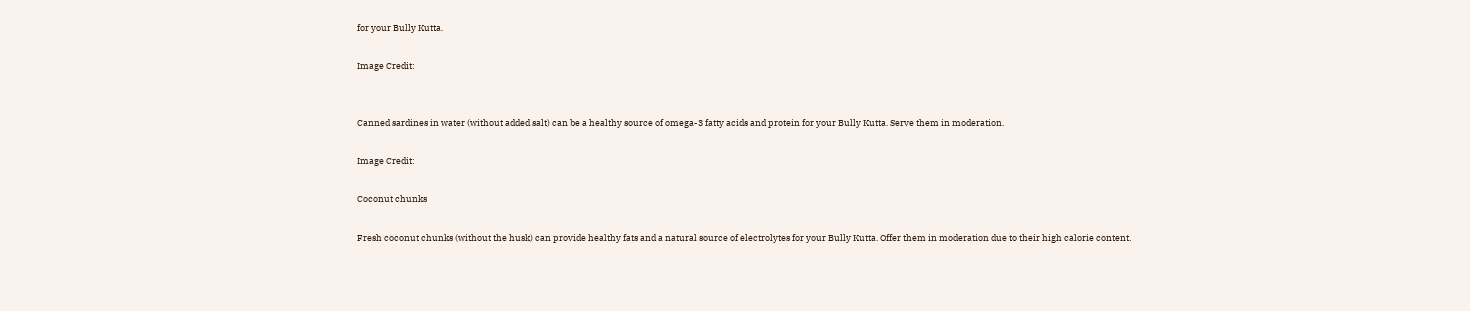for your Bully Kutta.

Image Credit:


Canned sardines in water (without added salt) can be a healthy source of omega-3 fatty acids and protein for your Bully Kutta. Serve them in moderation.

Image Credit:

Coconut chunks

Fresh coconut chunks (without the husk) can provide healthy fats and a natural source of electrolytes for your Bully Kutta. Offer them in moderation due to their high calorie content.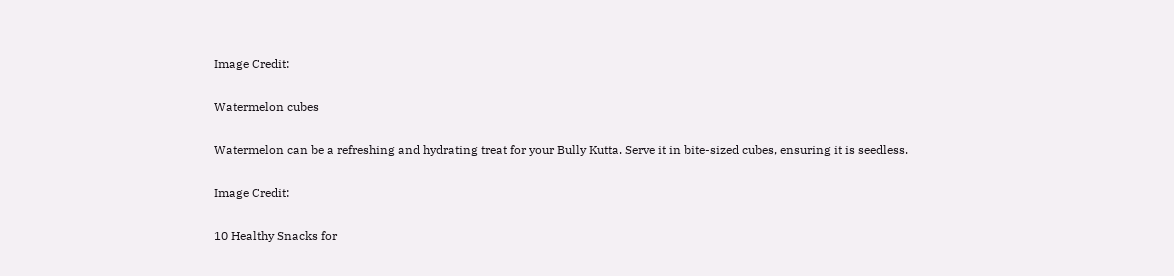Image Credit:

Watermelon cubes

Watermelon can be a refreshing and hydrating treat for your Bully Kutta. Serve it in bite-sized cubes, ensuring it is seedless.

Image Credit:

10 Healthy Snacks for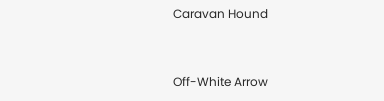Caravan Hound


Off-White Arrow